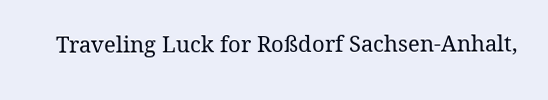Traveling Luck for Roßdorf Sachsen-Anhalt,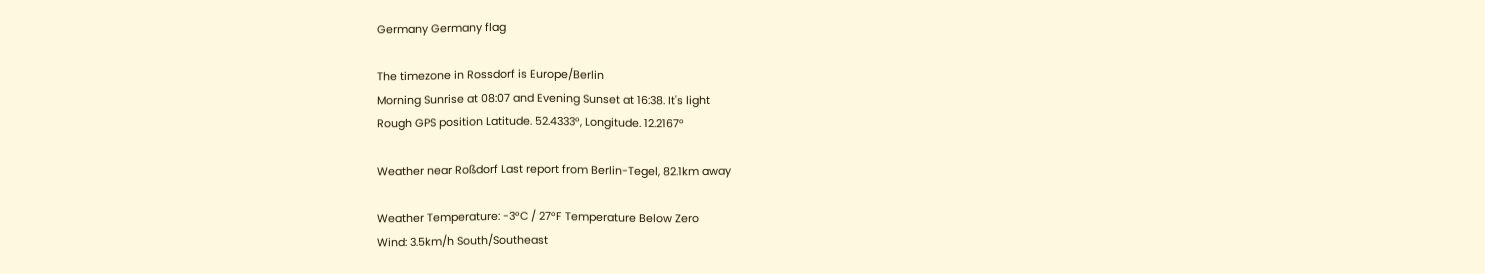Germany Germany flag

The timezone in Rossdorf is Europe/Berlin
Morning Sunrise at 08:07 and Evening Sunset at 16:38. It's light
Rough GPS position Latitude. 52.4333°, Longitude. 12.2167°

Weather near Roßdorf Last report from Berlin-Tegel, 82.1km away

Weather Temperature: -3°C / 27°F Temperature Below Zero
Wind: 3.5km/h South/Southeast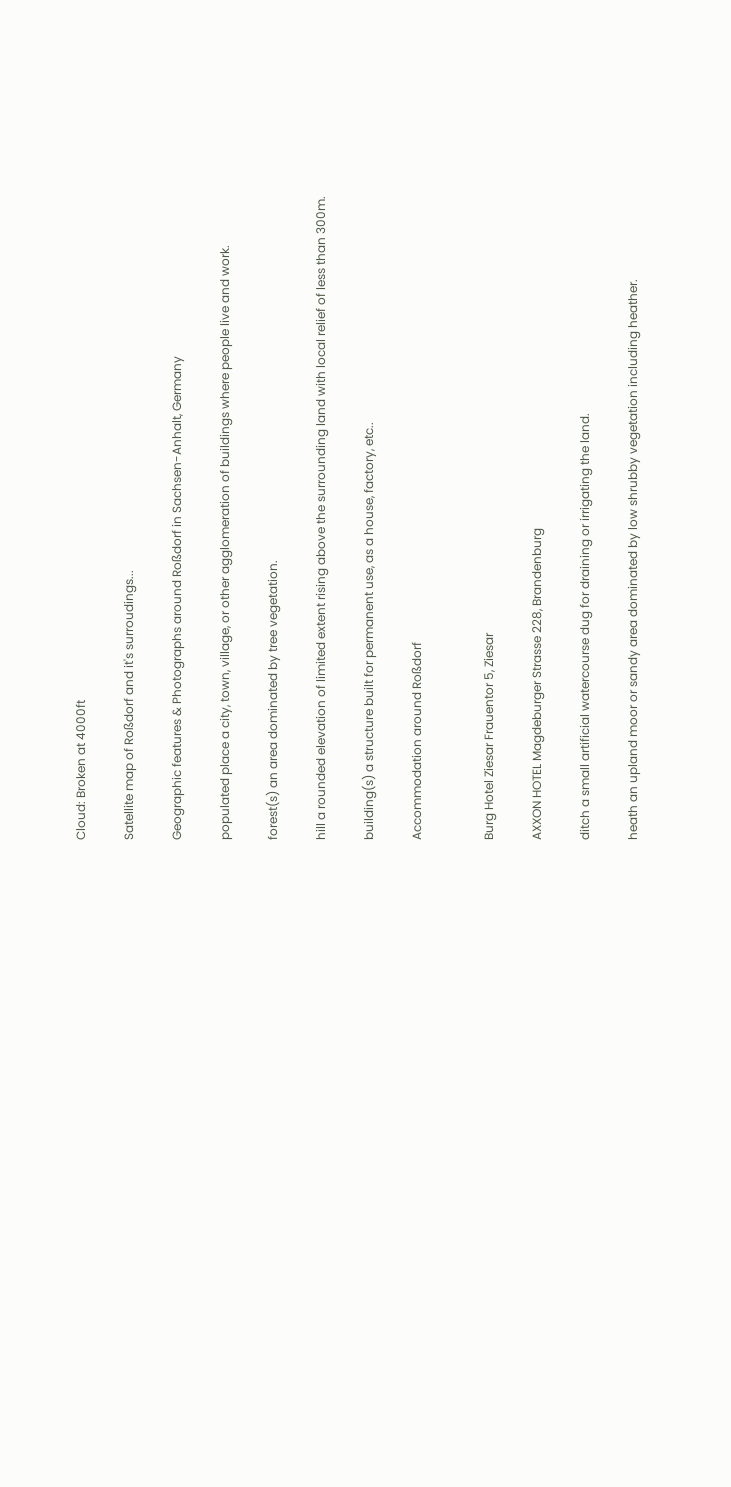Cloud: Broken at 4000ft

Satellite map of Roßdorf and it's surroudings...

Geographic features & Photographs around Roßdorf in Sachsen-Anhalt, Germany

populated place a city, town, village, or other agglomeration of buildings where people live and work.

forest(s) an area dominated by tree vegetation.

hill a rounded elevation of limited extent rising above the surrounding land with local relief of less than 300m.

building(s) a structure built for permanent use, as a house, factory, etc..

Accommodation around Roßdorf


Burg Hotel Ziesar Frauentor 5, Ziesar

AXXON HOTEL Magdeburger Strasse 228, Brandenburg

ditch a small artificial watercourse dug for draining or irrigating the land.

heath an upland moor or sandy area dominated by low shrubby vegetation including heather.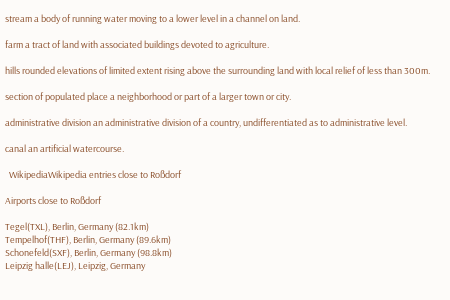stream a body of running water moving to a lower level in a channel on land.

farm a tract of land with associated buildings devoted to agriculture.

hills rounded elevations of limited extent rising above the surrounding land with local relief of less than 300m.

section of populated place a neighborhood or part of a larger town or city.

administrative division an administrative division of a country, undifferentiated as to administrative level.

canal an artificial watercourse.

  WikipediaWikipedia entries close to Roßdorf

Airports close to Roßdorf

Tegel(TXL), Berlin, Germany (82.1km)
Tempelhof(THF), Berlin, Germany (89.6km)
Schonefeld(SXF), Berlin, Germany (98.8km)
Leipzig halle(LEJ), Leipzig, Germany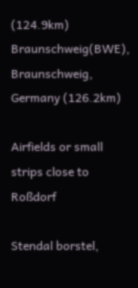(124.9km)
Braunschweig(BWE), Braunschweig, Germany (126.2km)

Airfields or small strips close to Roßdorf

Stendal borstel,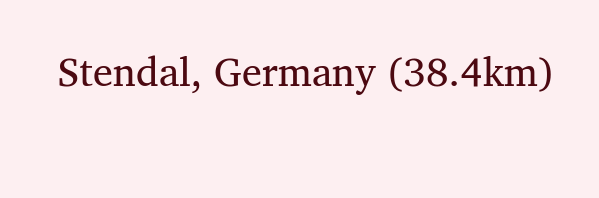Stendal, Germany (38.4km)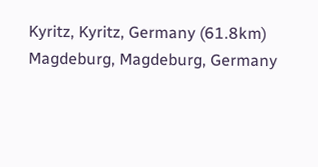Kyritz, Kyritz, Germany (61.8km)
Magdeburg, Magdeburg, Germany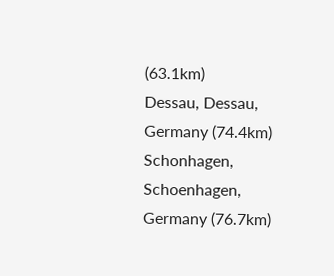(63.1km)
Dessau, Dessau, Germany (74.4km)
Schonhagen, Schoenhagen, Germany (76.7km)